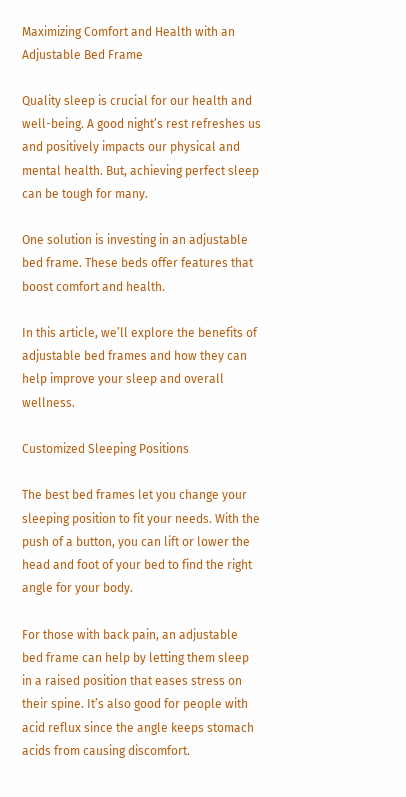Maximizing Comfort and Health with an Adjustable Bed Frame

Quality sleep is crucial for our health and well-being. A good night’s rest refreshes us and positively impacts our physical and mental health. But, achieving perfect sleep can be tough for many.

One solution is investing in an adjustable bed frame. These beds offer features that boost comfort and health.

In this article, we’ll explore the benefits of adjustable bed frames and how they can help improve your sleep and overall wellness.

Customized Sleeping Positions

The best bed frames let you change your sleeping position to fit your needs. With the push of a button, you can lift or lower the head and foot of your bed to find the right angle for your body.

For those with back pain, an adjustable bed frame can help by letting them sleep in a raised position that eases stress on their spine. It’s also good for people with acid reflux since the angle keeps stomach acids from causing discomfort.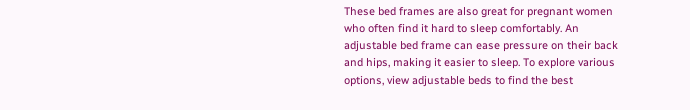These bed frames are also great for pregnant women who often find it hard to sleep comfortably. An adjustable bed frame can ease pressure on their back and hips, making it easier to sleep. To explore various options, view adjustable beds to find the best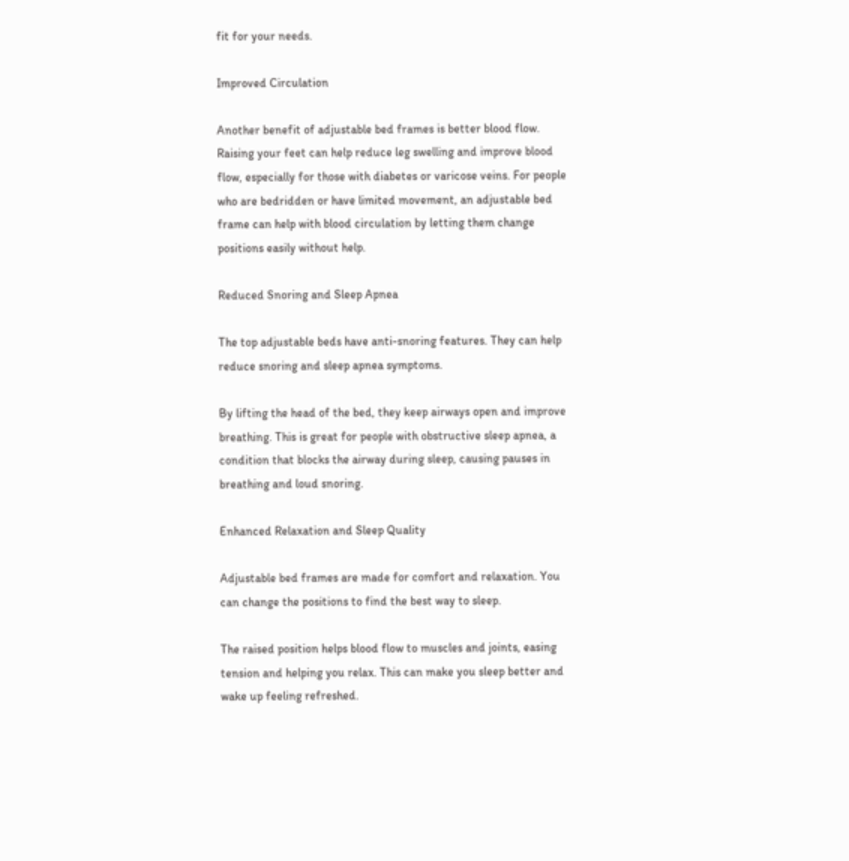fit for your needs.

Improved Circulation

Another benefit of adjustable bed frames is better blood flow. Raising your feet can help reduce leg swelling and improve blood flow, especially for those with diabetes or varicose veins. For people who are bedridden or have limited movement, an adjustable bed frame can help with blood circulation by letting them change positions easily without help.

Reduced Snoring and Sleep Apnea

The top adjustable beds have anti-snoring features. They can help reduce snoring and sleep apnea symptoms.

By lifting the head of the bed, they keep airways open and improve breathing. This is great for people with obstructive sleep apnea, a condition that blocks the airway during sleep, causing pauses in breathing and loud snoring.

Enhanced Relaxation and Sleep Quality

Adjustable bed frames are made for comfort and relaxation. You can change the positions to find the best way to sleep.

The raised position helps blood flow to muscles and joints, easing tension and helping you relax. This can make you sleep better and wake up feeling refreshed.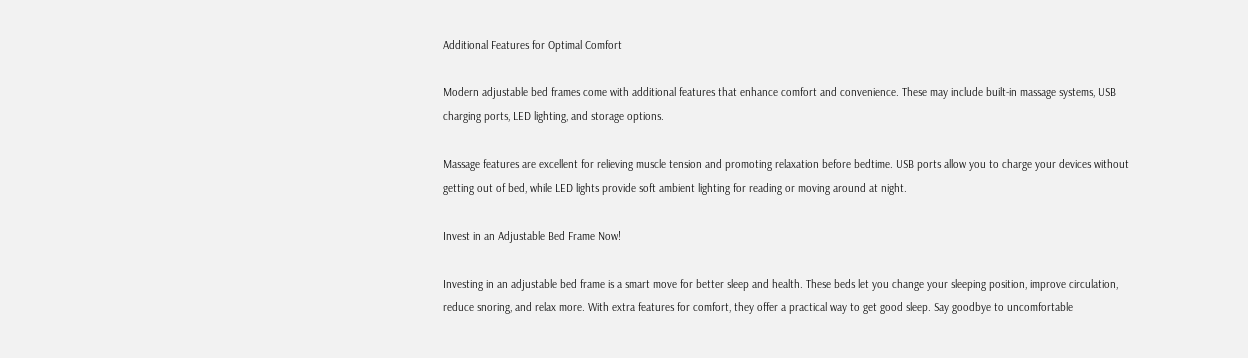Additional Features for Optimal Comfort

Modern adjustable bed frames come with additional features that enhance comfort and convenience. These may include built-in massage systems, USB charging ports, LED lighting, and storage options.

Massage features are excellent for relieving muscle tension and promoting relaxation before bedtime. USB ports allow you to charge your devices without getting out of bed, while LED lights provide soft ambient lighting for reading or moving around at night.

Invest in an Adjustable Bed Frame Now!

Investing in an adjustable bed frame is a smart move for better sleep and health. These beds let you change your sleeping position, improve circulation, reduce snoring, and relax more. With extra features for comfort, they offer a practical way to get good sleep. Say goodbye to uncomfortable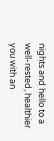nights and hello to a well-rested, healthier you with an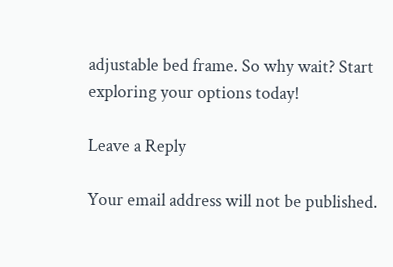adjustable bed frame. So why wait? Start exploring your options today!

Leave a Reply

Your email address will not be published.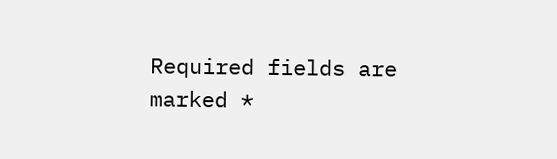Required fields are marked *